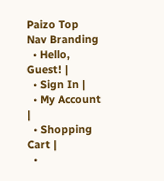Paizo Top Nav Branding
  • Hello, Guest! |
  • Sign In |
  • My Account |
  • Shopping Cart |
  •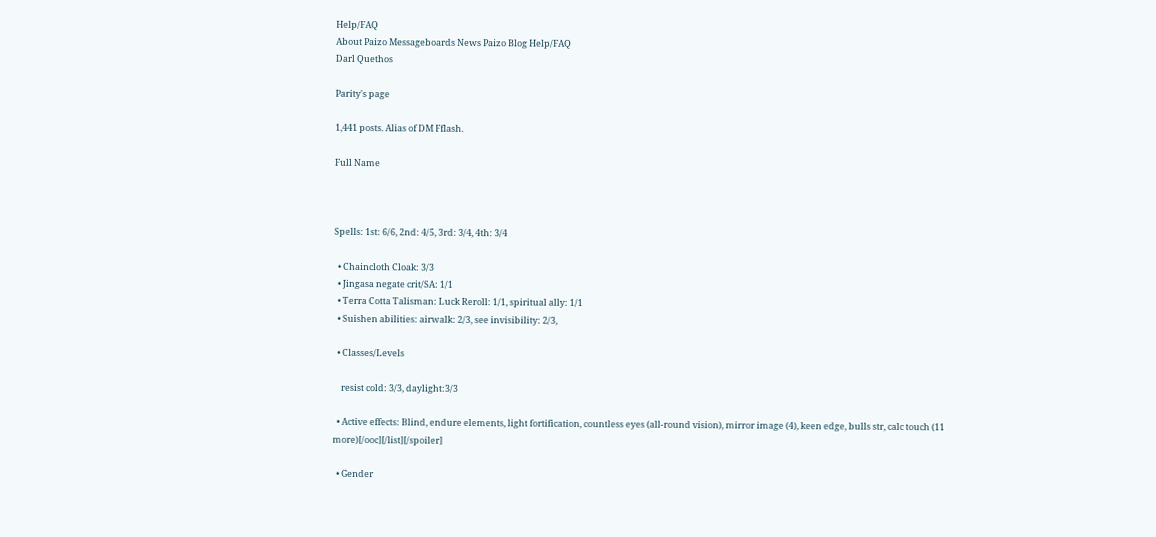Help/FAQ
About Paizo Messageboards News Paizo Blog Help/FAQ
Darl Quethos

Parity's page

1,441 posts. Alias of DM Fflash.

Full Name



Spells: 1st: 6/6, 2nd: 4/5, 3rd: 3/4, 4th: 3/4

  • Chaincloth Cloak: 3/3
  • Jingasa negate crit/SA: 1/1
  • Terra Cotta Talisman: Luck Reroll: 1/1, spiritual ally: 1/1
  • Suishen abilities: airwalk: 2/3, see invisibility: 2/3,

  • Classes/Levels

    resist cold: 3/3, daylight:3/3

  • Active effects: Blind, endure elements, light fortification, countless eyes (all-round vision), mirror image (4), keen edge, bulls str, calc touch (11 more)[/ooc][/list][/spoiler]

  • Gender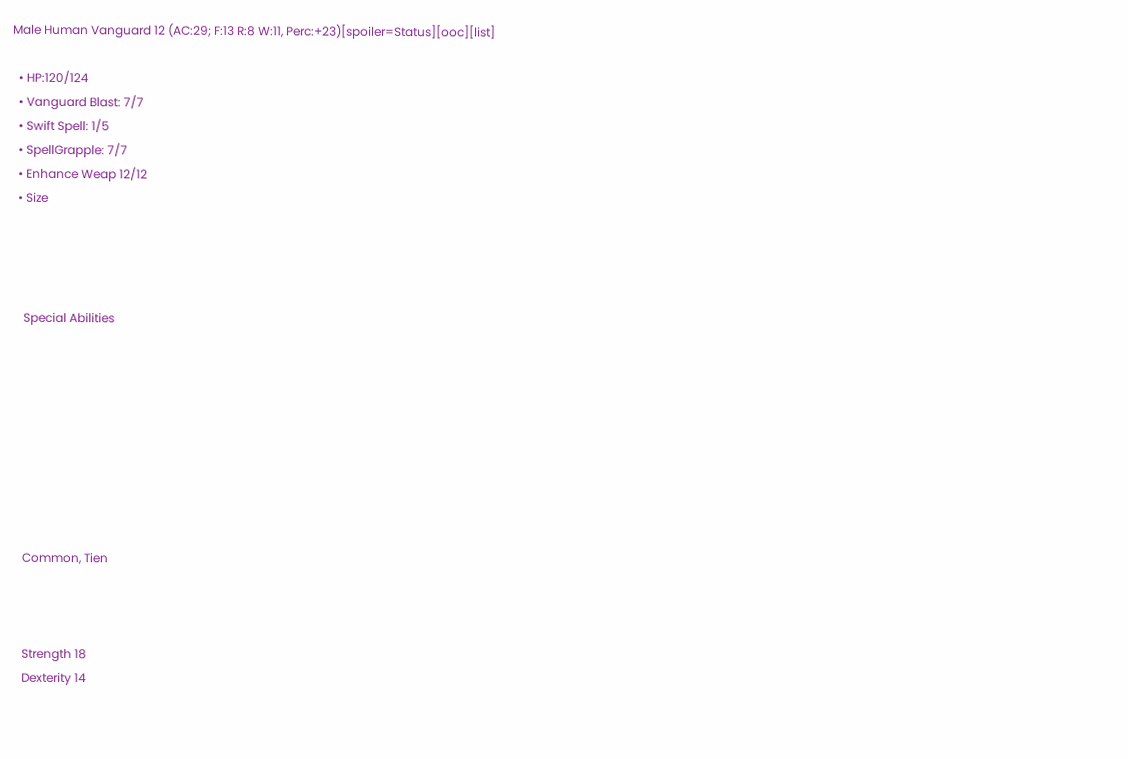Male Human Vanguard 12 (AC:29; F:13 R:8 W:11, Perc:+23)[spoiler=Status][ooc][list]

  • HP:120/124
  • Vanguard Blast: 7/7
  • Swift Spell: 1/5
  • SpellGrapple: 7/7
  • Enhance Weap 12/12
  • Size




    Special Abilities









    Common, Tien



    Strength 18
    Dexterity 14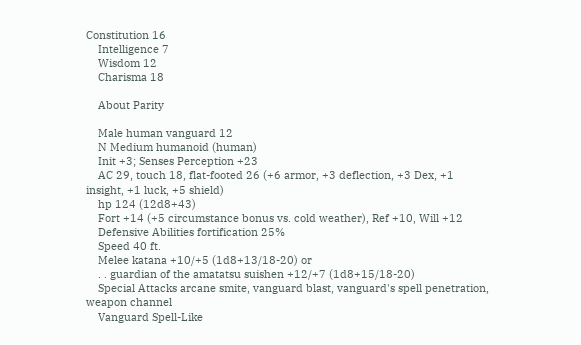Constitution 16
    Intelligence 7
    Wisdom 12
    Charisma 18

    About Parity

    Male human vanguard 12
    N Medium humanoid (human)
    Init +3; Senses Perception +23
    AC 29, touch 18, flat-footed 26 (+6 armor, +3 deflection, +3 Dex, +1 insight, +1 luck, +5 shield)
    hp 124 (12d8+43)
    Fort +14 (+5 circumstance bonus vs. cold weather), Ref +10, Will +12
    Defensive Abilities fortification 25%
    Speed 40 ft.
    Melee katana +10/+5 (1d8+13/18-20) or
    . . guardian of the amatatsu suishen +12/+7 (1d8+15/18-20)
    Special Attacks arcane smite, vanguard blast, vanguard's spell penetration, weapon channel
    Vanguard Spell-Like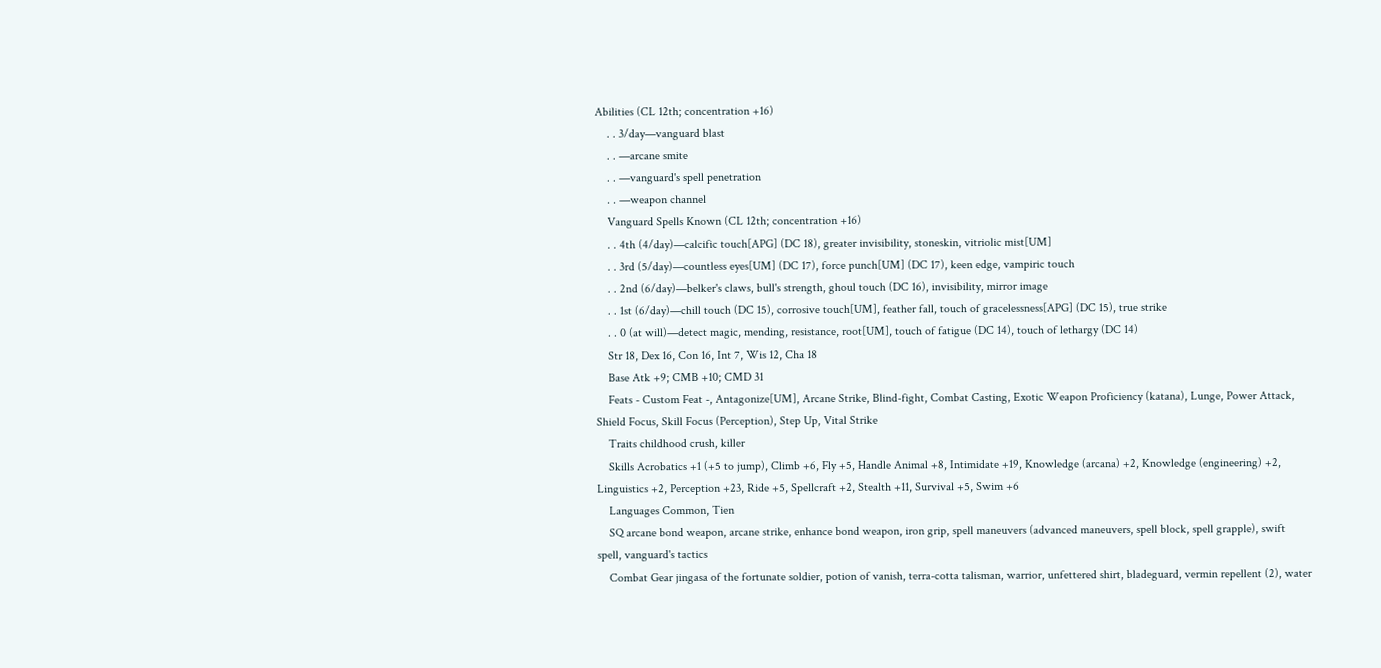Abilities (CL 12th; concentration +16)
    . . 3/day—vanguard blast
    . . —arcane smite
    . . —vanguard's spell penetration
    . . —weapon channel
    Vanguard Spells Known (CL 12th; concentration +16)
    . . 4th (4/day)—calcific touch[APG] (DC 18), greater invisibility, stoneskin, vitriolic mist[UM]
    . . 3rd (5/day)—countless eyes[UM] (DC 17), force punch[UM] (DC 17), keen edge, vampiric touch
    . . 2nd (6/day)—belker's claws, bull's strength, ghoul touch (DC 16), invisibility, mirror image
    . . 1st (6/day)—chill touch (DC 15), corrosive touch[UM], feather fall, touch of gracelessness[APG] (DC 15), true strike
    . . 0 (at will)—detect magic, mending, resistance, root[UM], touch of fatigue (DC 14), touch of lethargy (DC 14)
    Str 18, Dex 16, Con 16, Int 7, Wis 12, Cha 18
    Base Atk +9; CMB +10; CMD 31
    Feats - Custom Feat -, Antagonize[UM], Arcane Strike, Blind-fight, Combat Casting, Exotic Weapon Proficiency (katana), Lunge, Power Attack, Shield Focus, Skill Focus (Perception), Step Up, Vital Strike
    Traits childhood crush, killer
    Skills Acrobatics +1 (+5 to jump), Climb +6, Fly +5, Handle Animal +8, Intimidate +19, Knowledge (arcana) +2, Knowledge (engineering) +2, Linguistics +2, Perception +23, Ride +5, Spellcraft +2, Stealth +11, Survival +5, Swim +6
    Languages Common, Tien
    SQ arcane bond weapon, arcane strike, enhance bond weapon, iron grip, spell maneuvers (advanced maneuvers, spell block, spell grapple), swift spell, vanguard's tactics
    Combat Gear jingasa of the fortunate soldier, potion of vanish, terra-cotta talisman, warrior, unfettered shirt, bladeguard, vermin repellent (2), water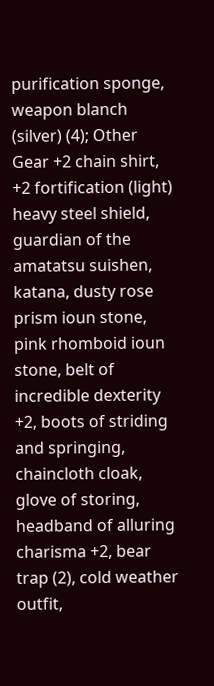purification sponge, weapon blanch (silver) (4); Other Gear +2 chain shirt, +2 fortification (light) heavy steel shield, guardian of the amatatsu suishen, katana, dusty rose prism ioun stone, pink rhomboid ioun stone, belt of incredible dexterity +2, boots of striding and springing, chaincloth cloak, glove of storing, headband of alluring charisma +2, bear trap (2), cold weather outfit,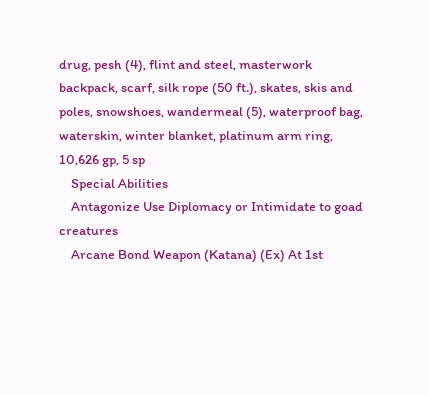drug, pesh (4), flint and steel, masterwork backpack, scarf, silk rope (50 ft.), skates, skis and poles, snowshoes, wandermeal (5), waterproof bag, waterskin, winter blanket, platinum arm ring, 10,626 gp, 5 sp
    Special Abilities
    Antagonize Use Diplomacy or Intimidate to goad creatures
    Arcane Bond Weapon (Katana) (Ex) At 1st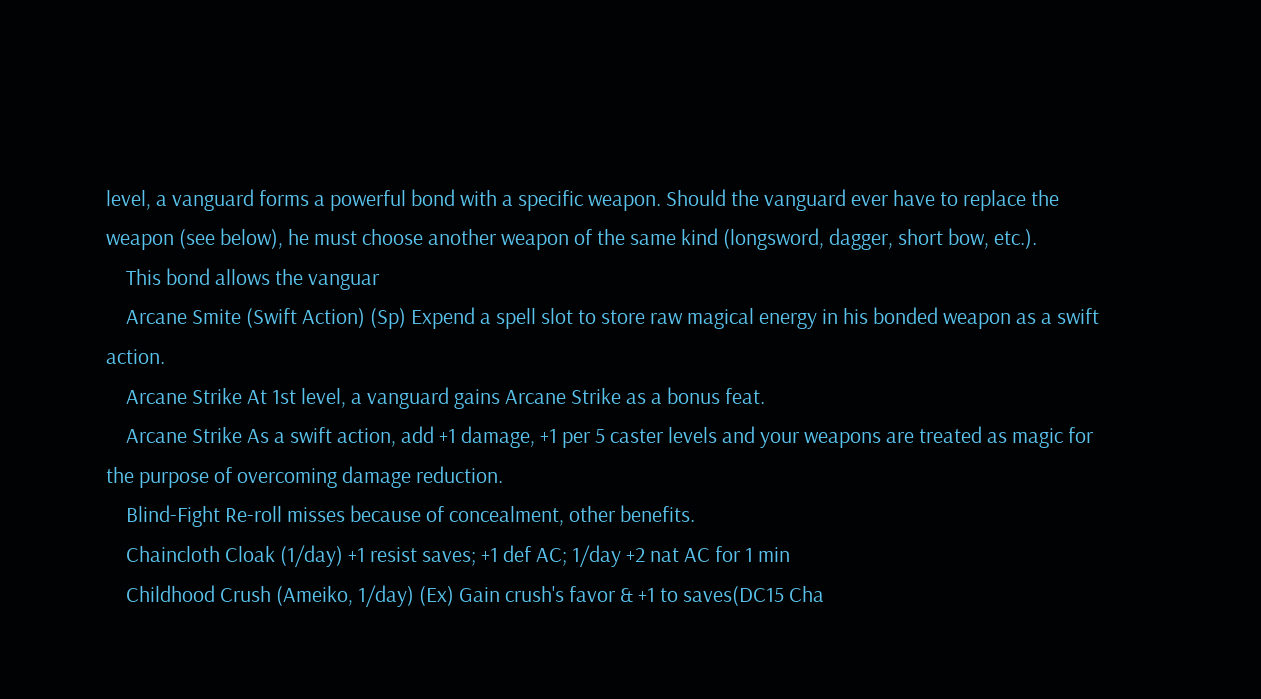level, a vanguard forms a powerful bond with a specific weapon. Should the vanguard ever have to replace the weapon (see below), he must choose another weapon of the same kind (longsword, dagger, short bow, etc.).
    This bond allows the vanguar
    Arcane Smite (Swift Action) (Sp) Expend a spell slot to store raw magical energy in his bonded weapon as a swift action.
    Arcane Strike At 1st level, a vanguard gains Arcane Strike as a bonus feat.
    Arcane Strike As a swift action, add +1 damage, +1 per 5 caster levels and your weapons are treated as magic for the purpose of overcoming damage reduction.
    Blind-Fight Re-roll misses because of concealment, other benefits.
    Chaincloth Cloak (1/day) +1 resist saves; +1 def AC; 1/day +2 nat AC for 1 min
    Childhood Crush (Ameiko, 1/day) (Ex) Gain crush's favor & +1 to saves(DC15 Cha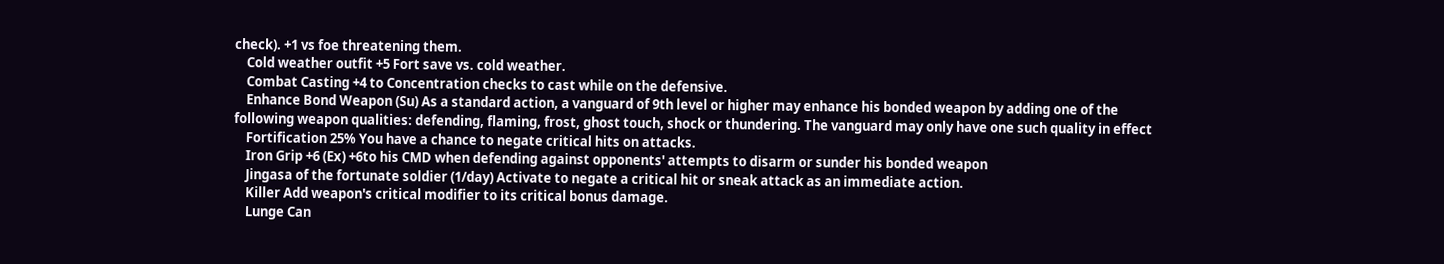check). +1 vs foe threatening them.
    Cold weather outfit +5 Fort save vs. cold weather.
    Combat Casting +4 to Concentration checks to cast while on the defensive.
    Enhance Bond Weapon (Su) As a standard action, a vanguard of 9th level or higher may enhance his bonded weapon by adding one of the following weapon qualities: defending, flaming, frost, ghost touch, shock or thundering. The vanguard may only have one such quality in effect
    Fortification 25% You have a chance to negate critical hits on attacks.
    Iron Grip +6 (Ex) +6to his CMD when defending against opponents' attempts to disarm or sunder his bonded weapon
    Jingasa of the fortunate soldier (1/day) Activate to negate a critical hit or sneak attack as an immediate action.
    Killer Add weapon's critical modifier to its critical bonus damage.
    Lunge Can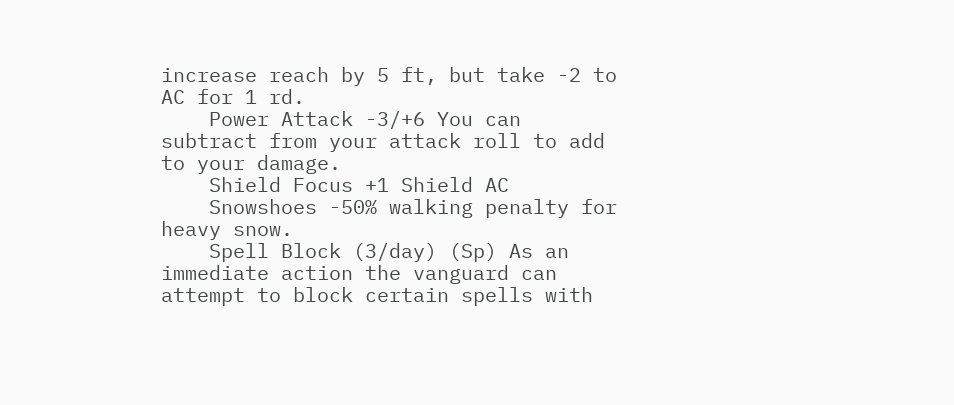increase reach by 5 ft, but take -2 to AC for 1 rd.
    Power Attack -3/+6 You can subtract from your attack roll to add to your damage.
    Shield Focus +1 Shield AC
    Snowshoes -50% walking penalty for heavy snow.
    Spell Block (3/day) (Sp) As an immediate action the vanguard can attempt to block certain spells with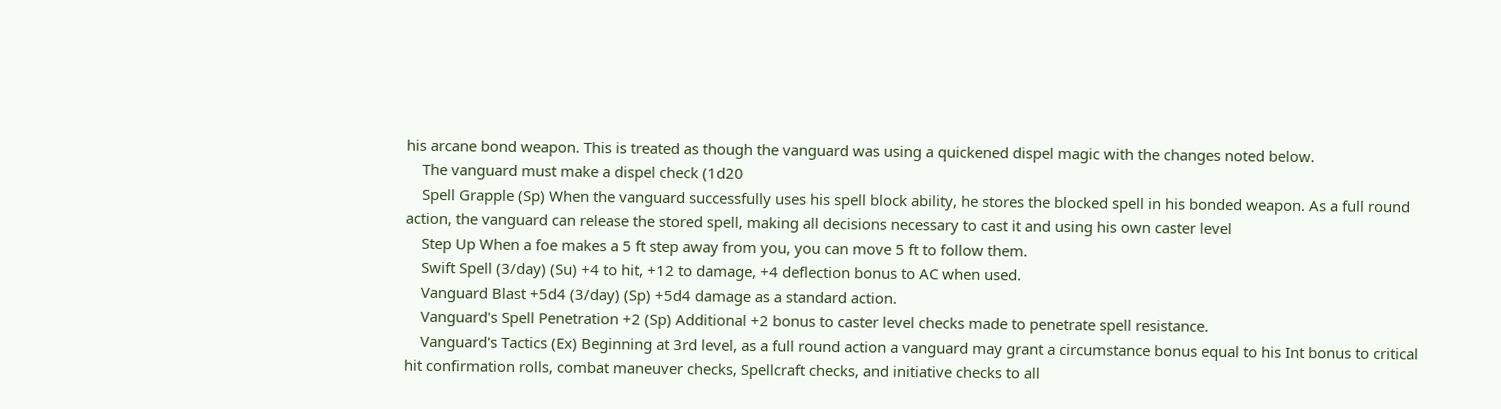his arcane bond weapon. This is treated as though the vanguard was using a quickened dispel magic with the changes noted below.
    The vanguard must make a dispel check (1d20
    Spell Grapple (Sp) When the vanguard successfully uses his spell block ability, he stores the blocked spell in his bonded weapon. As a full round action, the vanguard can release the stored spell, making all decisions necessary to cast it and using his own caster level
    Step Up When a foe makes a 5 ft step away from you, you can move 5 ft to follow them.
    Swift Spell (3/day) (Su) +4 to hit, +12 to damage, +4 deflection bonus to AC when used.
    Vanguard Blast +5d4 (3/day) (Sp) +5d4 damage as a standard action.
    Vanguard's Spell Penetration +2 (Sp) Additional +2 bonus to caster level checks made to penetrate spell resistance.
    Vanguard's Tactics (Ex) Beginning at 3rd level, as a full round action a vanguard may grant a circumstance bonus equal to his Int bonus to critical hit confirmation rolls, combat maneuver checks, Spellcraft checks, and initiative checks to all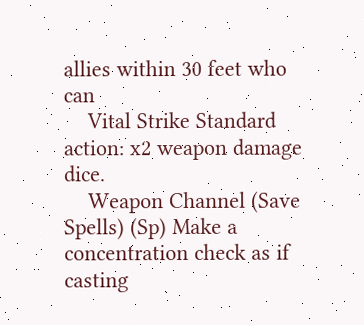allies within 30 feet who can
    Vital Strike Standard action: x2 weapon damage dice.
    Weapon Channel (Save Spells) (Sp) Make a concentration check as if casting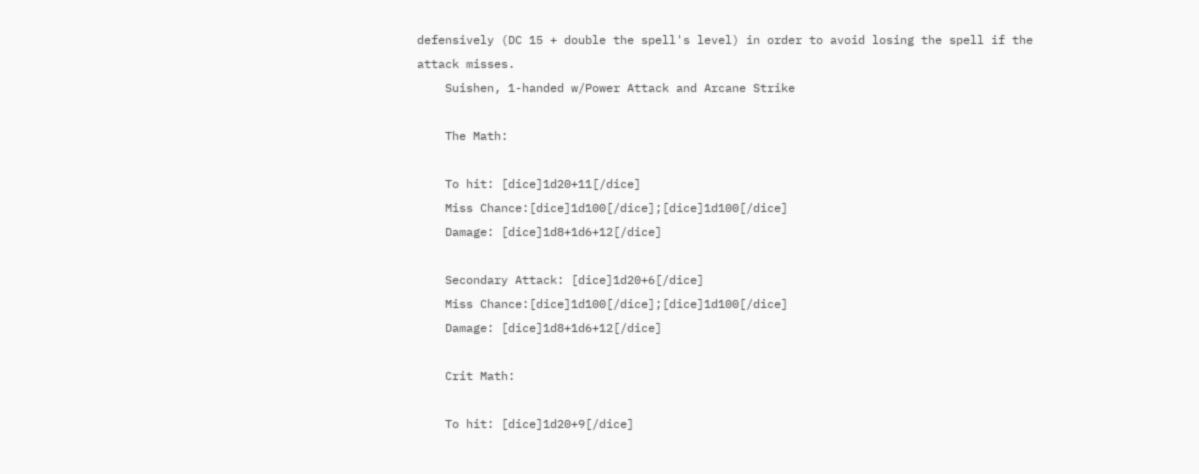defensively (DC 15 + double the spell's level) in order to avoid losing the spell if the attack misses.
    Suishen, 1-handed w/Power Attack and Arcane Strike

    The Math:

    To hit: [dice]1d20+11[/dice]
    Miss Chance:[dice]1d100[/dice];[dice]1d100[/dice]
    Damage: [dice]1d8+1d6+12[/dice]

    Secondary Attack: [dice]1d20+6[/dice]
    Miss Chance:[dice]1d100[/dice];[dice]1d100[/dice]
    Damage: [dice]1d8+1d6+12[/dice]

    Crit Math:

    To hit: [dice]1d20+9[/dice]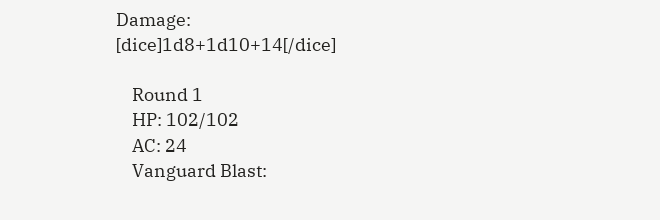Damage: [dice]1d8+1d10+14[/dice]

    Round 1
    HP: 102/102
    AC: 24
    Vanguard Blast: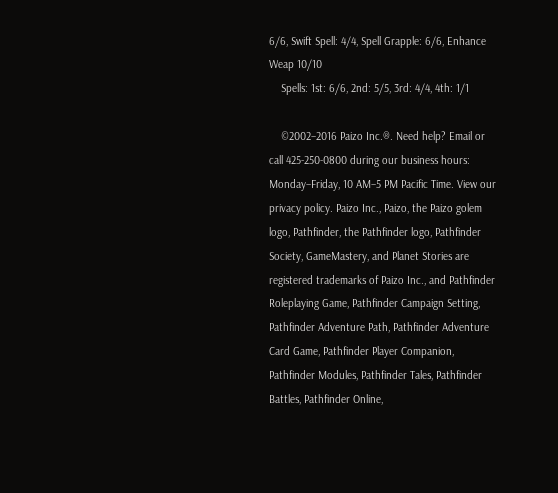6/6, Swift Spell: 4/4, Spell Grapple: 6/6, Enhance Weap 10/10
    Spells: 1st: 6/6, 2nd: 5/5, 3rd: 4/4, 4th: 1/1

    ©2002–2016 Paizo Inc.®. Need help? Email or call 425-250-0800 during our business hours: Monday–Friday, 10 AM–5 PM Pacific Time. View our privacy policy. Paizo Inc., Paizo, the Paizo golem logo, Pathfinder, the Pathfinder logo, Pathfinder Society, GameMastery, and Planet Stories are registered trademarks of Paizo Inc., and Pathfinder Roleplaying Game, Pathfinder Campaign Setting, Pathfinder Adventure Path, Pathfinder Adventure Card Game, Pathfinder Player Companion, Pathfinder Modules, Pathfinder Tales, Pathfinder Battles, Pathfinder Online,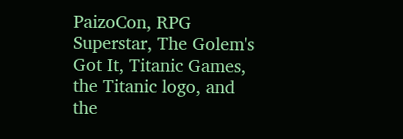PaizoCon, RPG Superstar, The Golem's Got It, Titanic Games, the Titanic logo, and the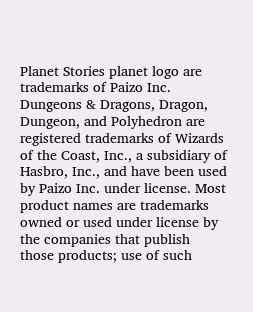Planet Stories planet logo are trademarks of Paizo Inc. Dungeons & Dragons, Dragon, Dungeon, and Polyhedron are registered trademarks of Wizards of the Coast, Inc., a subsidiary of Hasbro, Inc., and have been used by Paizo Inc. under license. Most product names are trademarks owned or used under license by the companies that publish those products; use of such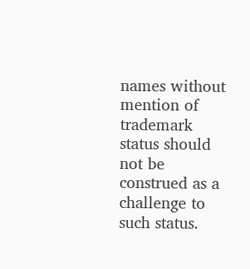names without mention of trademark status should not be construed as a challenge to such status.